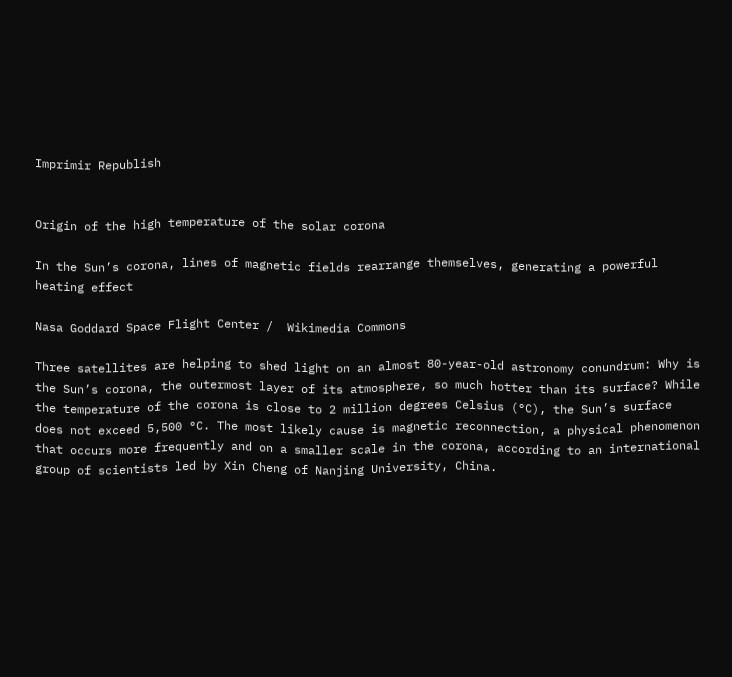Imprimir Republish


Origin of the high temperature of the solar corona

In the Sun’s corona, lines of magnetic fields rearrange themselves, generating a powerful heating effect

Nasa Goddard Space Flight Center /  Wikimedia Commons

Three satellites are helping to shed light on an almost 80-year-old astronomy conundrum: Why is the Sun’s corona, the outermost layer of its atmosphere, so much hotter than its surface? While the temperature of the corona is close to 2 million degrees Celsius (°C), the Sun’s surface does not exceed 5,500 °C. The most likely cause is magnetic reconnection, a physical phenomenon that occurs more frequently and on a smaller scale in the corona, according to an international group of scientists led by Xin Cheng of Nanjing University, China.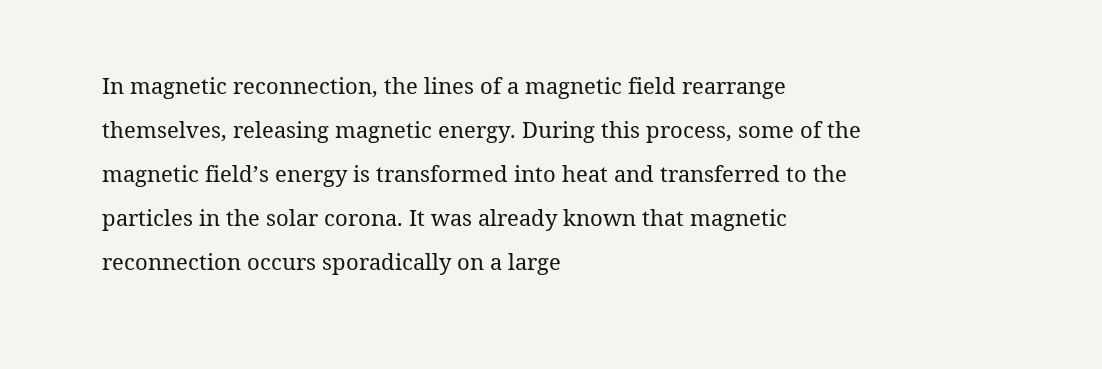In magnetic reconnection, the lines of a magnetic field rearrange themselves, releasing magnetic energy. During this process, some of the magnetic field’s energy is transformed into heat and transferred to the particles in the solar corona. It was already known that magnetic reconnection occurs sporadically on a large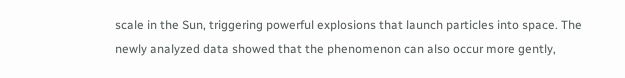scale in the Sun, triggering powerful explosions that launch particles into space. The newly analyzed data showed that the phenomenon can also occur more gently,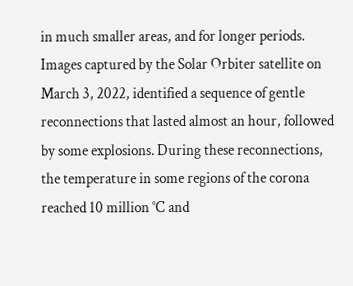in much smaller areas, and for longer periods. Images captured by the Solar Orbiter satellite on March 3, 2022, identified a sequence of gentle reconnections that lasted almost an hour, followed by some explosions. During these reconnections, the temperature in some regions of the corona reached 10 million °C and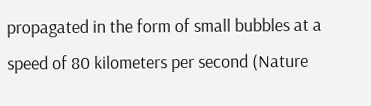propagated in the form of small bubbles at a speed of 80 kilometers per second (Nature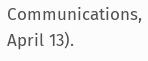Communications, April 13).